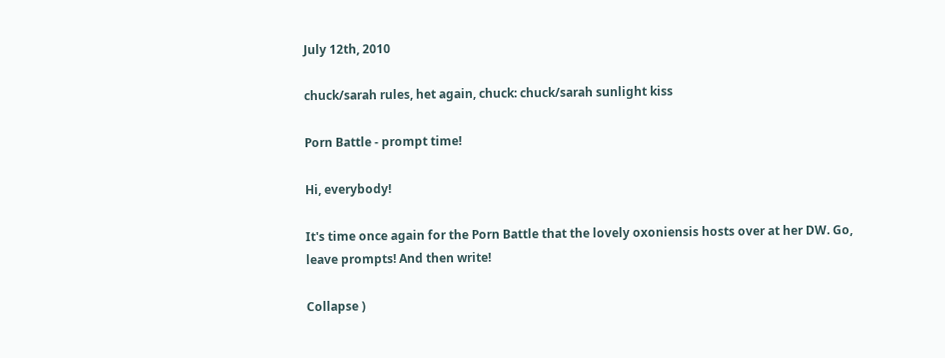July 12th, 2010

chuck/sarah rules, het again, chuck: chuck/sarah sunlight kiss

Porn Battle - prompt time!

Hi, everybody!

It's time once again for the Porn Battle that the lovely oxoniensis hosts over at her DW. Go, leave prompts! And then write!

Collapse )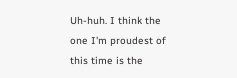Uh-huh. I think the one I'm proudest of this time is the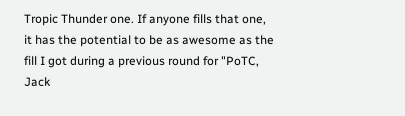Tropic Thunder one. If anyone fills that one, it has the potential to be as awesome as the fill I got during a previous round for "PoTC, Jack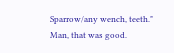Sparrow/any wench, teeth." Man, that was good.